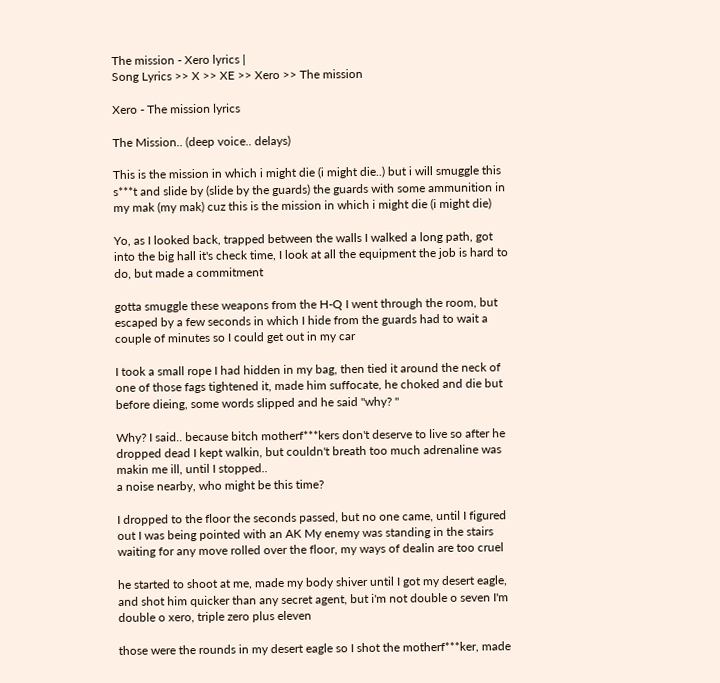The mission - Xero lyrics |
Song Lyrics >> X >> XE >> Xero >> The mission

Xero - The mission lyrics

The Mission.. (deep voice.. delays)

This is the mission in which i might die (i might die..) but i will smuggle this s***t and slide by (slide by the guards) the guards with some ammunition in my mak (my mak) cuz this is the mission in which i might die (i might die)

Yo, as I looked back, trapped between the walls I walked a long path, got into the big hall it's check time, I look at all the equipment the job is hard to do, but made a commitment

gotta smuggle these weapons from the H-Q I went through the room, but escaped by a few seconds in which I hide from the guards had to wait a couple of minutes so I could get out in my car

I took a small rope I had hidden in my bag, then tied it around the neck of one of those fags tightened it, made him suffocate, he choked and die but before dieing, some words slipped and he said "why? "

Why? I said.. because bitch motherf***kers don't deserve to live so after he dropped dead I kept walkin, but couldn't breath too much adrenaline was makin me ill, until I stopped..
a noise nearby, who might be this time?

I dropped to the floor the seconds passed, but no one came, until I figured out I was being pointed with an AK My enemy was standing in the stairs waiting for any move rolled over the floor, my ways of dealin are too cruel

he started to shoot at me, made my body shiver until I got my desert eagle, and shot him quicker than any secret agent, but i'm not double o seven I'm double o xero, triple zero plus eleven

those were the rounds in my desert eagle so I shot the motherf***ker, made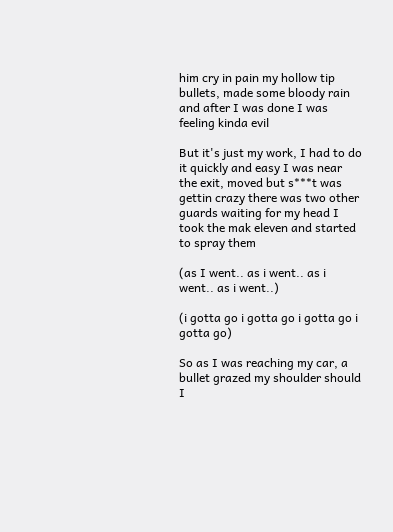him cry in pain my hollow tip bullets, made some bloody rain and after I was done I was feeling kinda evil

But it's just my work, I had to do it quickly and easy I was near the exit, moved but s***t was gettin crazy there was two other guards waiting for my head I took the mak eleven and started to spray them

(as I went.. as i went.. as i went.. as i went..)

(i gotta go i gotta go i gotta go i gotta go)

So as I was reaching my car, a bullet grazed my shoulder should I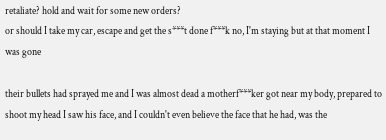retaliate? hold and wait for some new orders?
or should I take my car, escape and get the s***t done f***k no, I'm staying but at that moment I was gone

their bullets had sprayed me and I was almost dead a motherf***ker got near my body, prepared to shoot my head I saw his face, and I couldn't even believe the face that he had, was the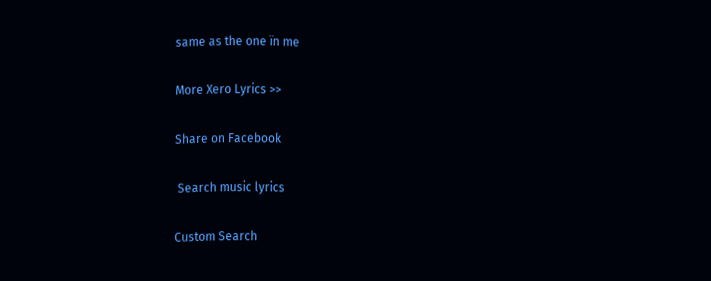same as the one ïn me

More Xero Lyrics >>

Share on Facebook

 Search music lyrics

Custom Search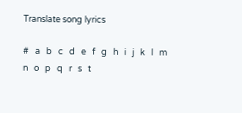Translate song lyrics

#   a   b   c   d   e   f   g   h   i   j   k   l   m   n   o   p   q   r   s   t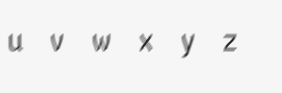u   v   w   x   y   z